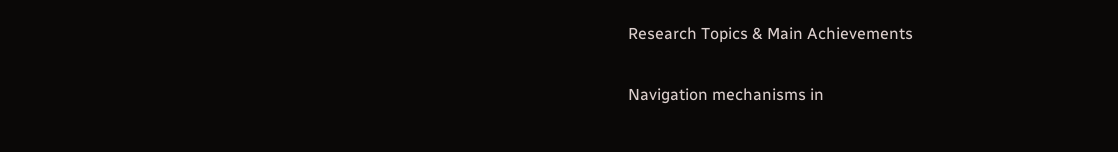Research Topics & Main Achievements

Navigation mechanisms in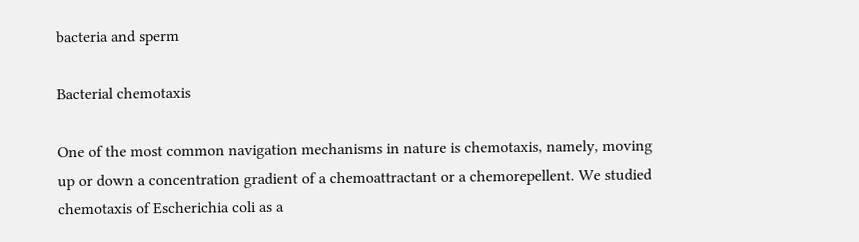bacteria and sperm

Bacterial chemotaxis

One of the most common navigation mechanisms in nature is chemotaxis, namely, moving up or down a concentration gradient of a chemoattractant or a chemorepellent. We studied chemotaxis of Escherichia coli as a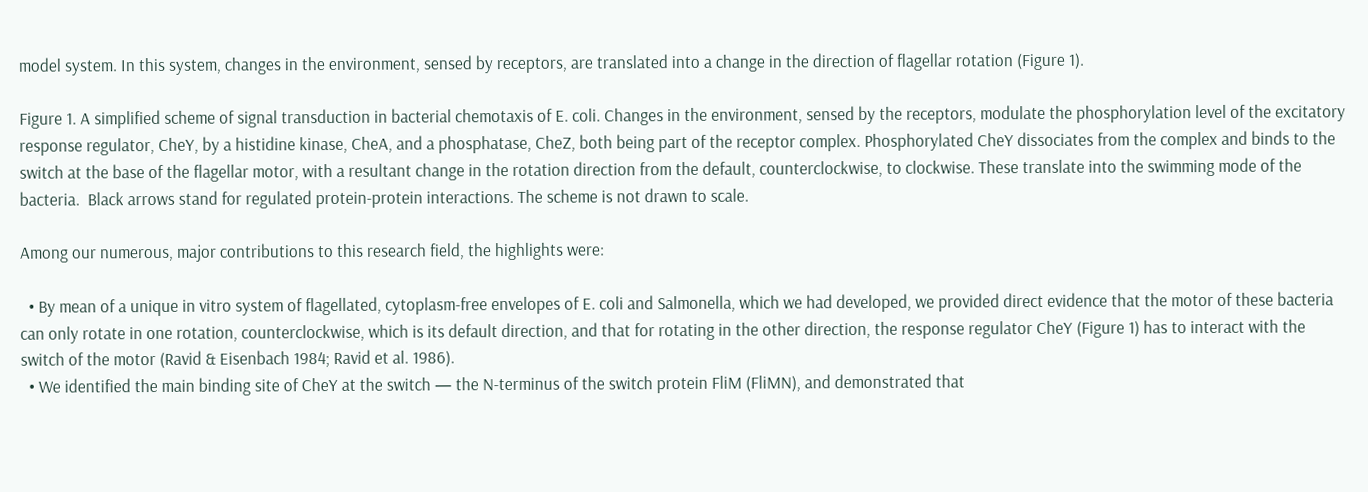model system. In this system, changes in the environment, sensed by receptors, are translated into a change in the direction of flagellar rotation (Figure 1).

Figure 1. A simplified scheme of signal transduction in bacterial chemotaxis of E. coli. Changes in the environment, sensed by the receptors, modulate the phosphorylation level of the excitatory response regulator, CheY, by a histidine kinase, CheA, and a phosphatase, CheZ, both being part of the receptor complex. Phosphorylated CheY dissociates from the complex and binds to the switch at the base of the flagellar motor, with a resultant change in the rotation direction from the default, counterclockwise, to clockwise. These translate into the swimming mode of the bacteria.  Black arrows stand for regulated protein-protein interactions. The scheme is not drawn to scale.

Among our numerous, major contributions to this research field, the highlights were:

  • By mean of a unique in vitro system of flagellated, cytoplasm-free envelopes of E. coli and Salmonella, which we had developed, we provided direct evidence that the motor of these bacteria can only rotate in one rotation, counterclockwise, which is its default direction, and that for rotating in the other direction, the response regulator CheY (Figure 1) has to interact with the switch of the motor (Ravid & Eisenbach 1984; Ravid et al. 1986).
  • We identified the main binding site of CheY at the switch — the N-terminus of the switch protein FliM (FliMN), and demonstrated that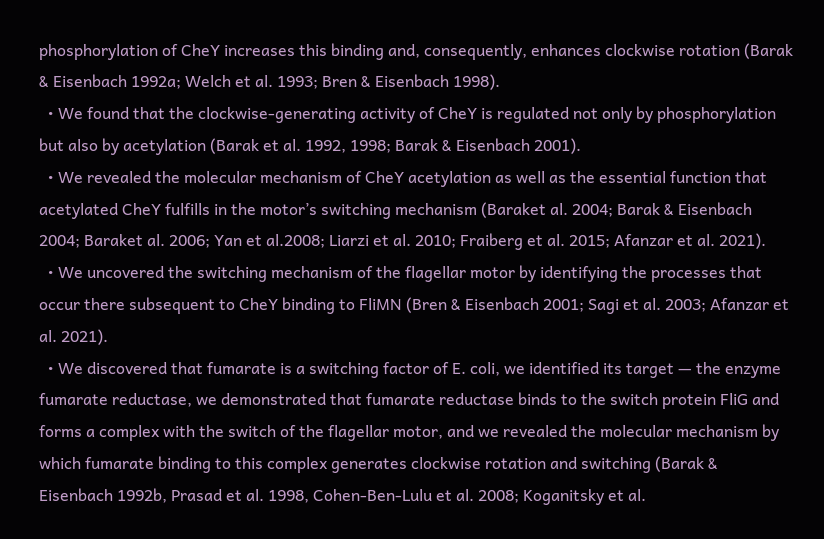phosphorylation of CheY increases this binding and, consequently, enhances clockwise rotation (Barak & Eisenbach 1992a; Welch et al. 1993; Bren & Eisenbach 1998).
  • We found that the clockwise-generating activity of CheY is regulated not only by phosphorylation but also by acetylation (Barak et al. 1992, 1998; Barak & Eisenbach 2001).
  • We revealed the molecular mechanism of CheY acetylation as well as the essential function that acetylated CheY fulfills in the motor’s switching mechanism (Baraket al. 2004; Barak & Eisenbach 2004; Baraket al. 2006; Yan et al.2008; Liarzi et al. 2010; Fraiberg et al. 2015; Afanzar et al. 2021).
  • We uncovered the switching mechanism of the flagellar motor by identifying the processes that occur there subsequent to CheY binding to FliMN (Bren & Eisenbach 2001; Sagi et al. 2003; Afanzar et al. 2021).
  • We discovered that fumarate is a switching factor of E. coli, we identified its target — the enzyme fumarate reductase, we demonstrated that fumarate reductase binds to the switch protein FliG and forms a complex with the switch of the flagellar motor, and we revealed the molecular mechanism by which fumarate binding to this complex generates clockwise rotation and switching (Barak & Eisenbach 1992b, Prasad et al. 1998, Cohen-Ben-Lulu et al. 2008; Koganitsky et al.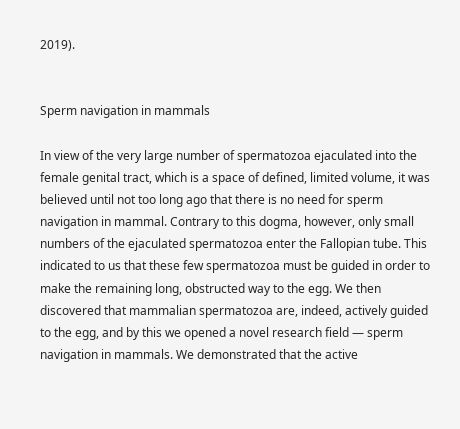2019).


Sperm navigation in mammals

In view of the very large number of spermatozoa ejaculated into the female genital tract, which is a space of defined, limited volume, it was believed until not too long ago that there is no need for sperm navigation in mammal. Contrary to this dogma, however, only small numbers of the ejaculated spermatozoa enter the Fallopian tube. This indicated to us that these few spermatozoa must be guided in order to make the remaining long, obstructed way to the egg. We then discovered that mammalian spermatozoa are, indeed, actively guided to the egg, and by this we opened a novel research field — sperm navigation in mammals. We demonstrated that the active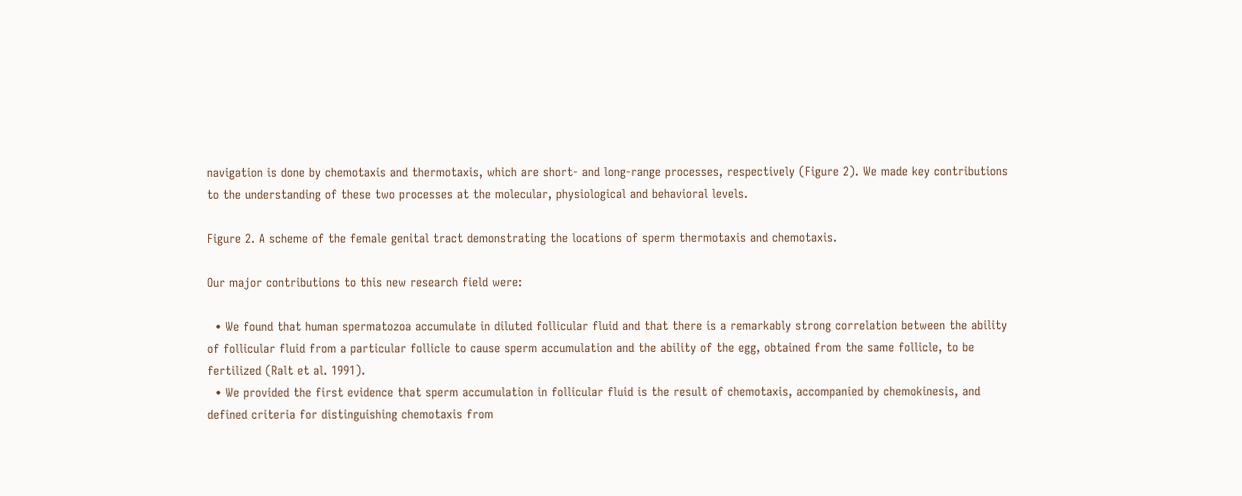navigation is done by chemotaxis and thermotaxis, which are short- and long-range processes, respectively (Figure 2). We made key contributions to the understanding of these two processes at the molecular, physiological and behavioral levels.

Figure 2. A scheme of the female genital tract demonstrating the locations of sperm thermotaxis and chemotaxis.

Our major contributions to this new research field were:

  • We found that human spermatozoa accumulate in diluted follicular fluid and that there is a remarkably strong correlation between the ability of follicular fluid from a particular follicle to cause sperm accumulation and the ability of the egg, obtained from the same follicle, to be fertilized (Ralt et al. 1991).
  • We provided the first evidence that sperm accumulation in follicular fluid is the result of chemotaxis, accompanied by chemokinesis, and defined criteria for distinguishing chemotaxis from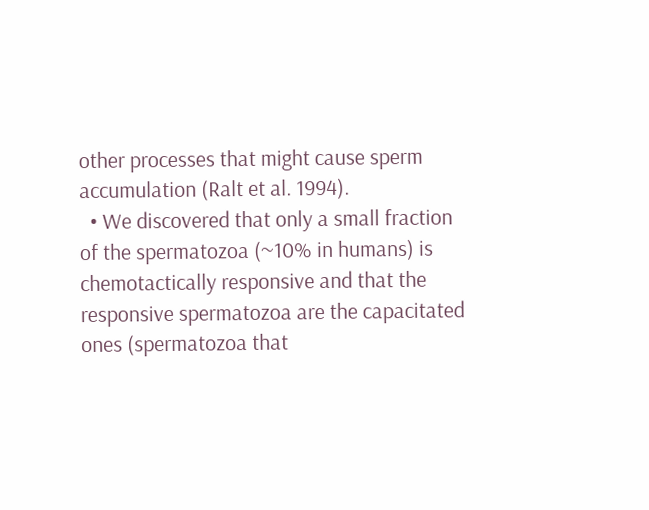other processes that might cause sperm accumulation (Ralt et al. 1994).
  • We discovered that only a small fraction of the spermatozoa (~10% in humans) is chemotactically responsive and that the responsive spermatozoa are the capacitated ones (spermatozoa that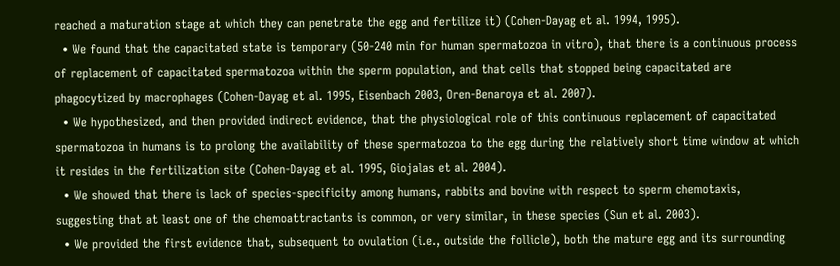reached a maturation stage at which they can penetrate the egg and fertilize it) (Cohen-Dayag et al. 1994, 1995).
  • We found that the capacitated state is temporary (50-240 min for human spermatozoa in vitro), that there is a continuous process of replacement of capacitated spermatozoa within the sperm population, and that cells that stopped being capacitated are phagocytized by macrophages (Cohen-Dayag et al. 1995, Eisenbach 2003, Oren-Benaroya et al. 2007).
  • We hypothesized, and then provided indirect evidence, that the physiological role of this continuous replacement of capacitated spermatozoa in humans is to prolong the availability of these spermatozoa to the egg during the relatively short time window at which it resides in the fertilization site (Cohen-Dayag et al. 1995, Giojalas et al. 2004).
  • We showed that there is lack of species-specificity among humans, rabbits and bovine with respect to sperm chemotaxis, suggesting that at least one of the chemoattractants is common, or very similar, in these species (Sun et al. 2003).
  • We provided the first evidence that, subsequent to ovulation (i.e., outside the follicle), both the mature egg and its surrounding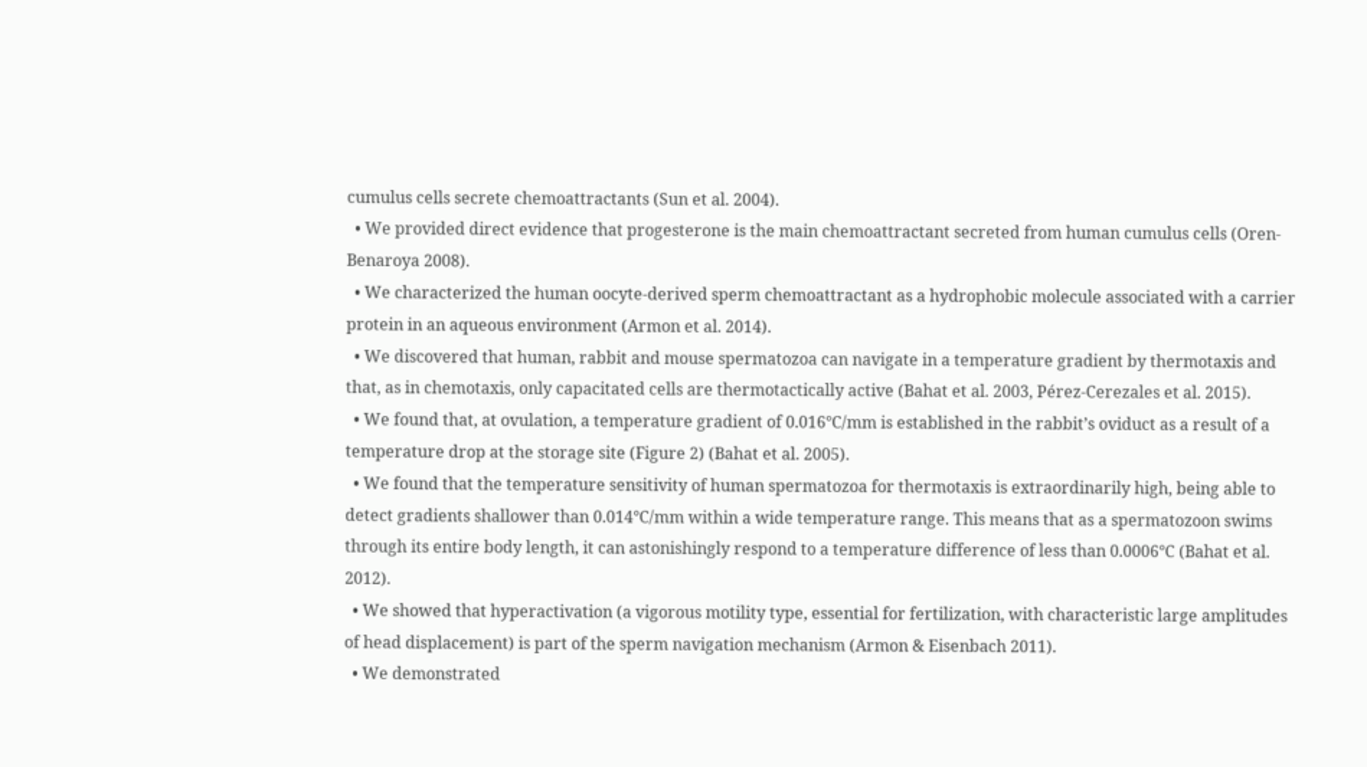cumulus cells secrete chemoattractants (Sun et al. 2004).
  • We provided direct evidence that progesterone is the main chemoattractant secreted from human cumulus cells (Oren-Benaroya 2008).
  • We characterized the human oocyte-derived sperm chemoattractant as a hydrophobic molecule associated with a carrier protein in an aqueous environment (Armon et al. 2014).
  • We discovered that human, rabbit and mouse spermatozoa can navigate in a temperature gradient by thermotaxis and that, as in chemotaxis, only capacitated cells are thermotactically active (Bahat et al. 2003, Pérez-Cerezales et al. 2015).
  • We found that, at ovulation, a temperature gradient of 0.016°C/mm is established in the rabbit’s oviduct as a result of a temperature drop at the storage site (Figure 2) (Bahat et al. 2005).
  • We found that the temperature sensitivity of human spermatozoa for thermotaxis is extraordinarily high, being able to detect gradients shallower than 0.014°C/mm within a wide temperature range. This means that as a spermatozoon swims through its entire body length, it can astonishingly respond to a temperature difference of less than 0.0006°C (Bahat et al. 2012).
  • We showed that hyperactivation (a vigorous motility type, essential for fertilization, with characteristic large amplitudes of head displacement) is part of the sperm navigation mechanism (Armon & Eisenbach 2011).
  • We demonstrated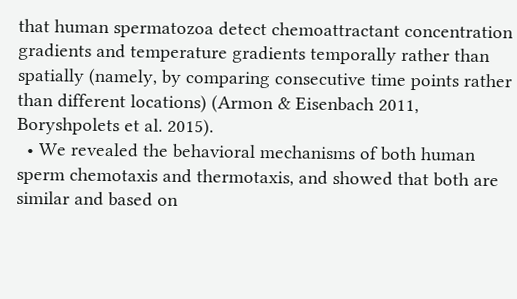that human spermatozoa detect chemoattractant concentration gradients and temperature gradients temporally rather than spatially (namely, by comparing consecutive time points rather than different locations) (Armon & Eisenbach 2011, Boryshpolets et al. 2015).
  • We revealed the behavioral mechanisms of both human sperm chemotaxis and thermotaxis, and showed that both are similar and based on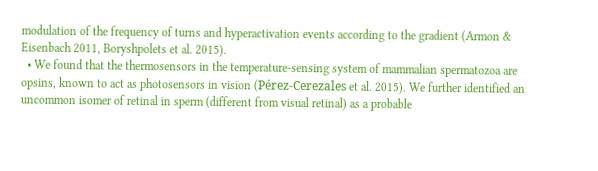modulation of the frequency of turns and hyperactivation events according to the gradient (Armon & Eisenbach 2011, Boryshpolets et al. 2015).
  • We found that the thermosensors in the temperature-sensing system of mammalian spermatozoa are opsins, known to act as photosensors in vision (Pérez-Cerezales et al. 2015). We further identified an uncommon isomer of retinal in sperm (different from visual retinal) as a probable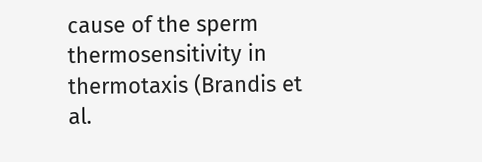cause of the sperm thermosensitivity in thermotaxis (Brandis et al.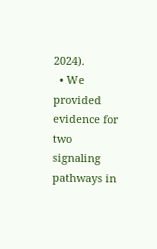2024).
  • We provided evidence for two signaling pathways in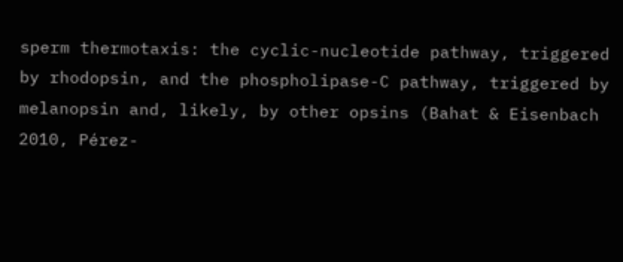sperm thermotaxis: the cyclic-nucleotide pathway, triggered by rhodopsin, and the phospholipase-C pathway, triggered by melanopsin and, likely, by other opsins (Bahat & Eisenbach 2010, Pérez-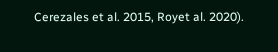Cerezales et al. 2015, Royet al. 2020).